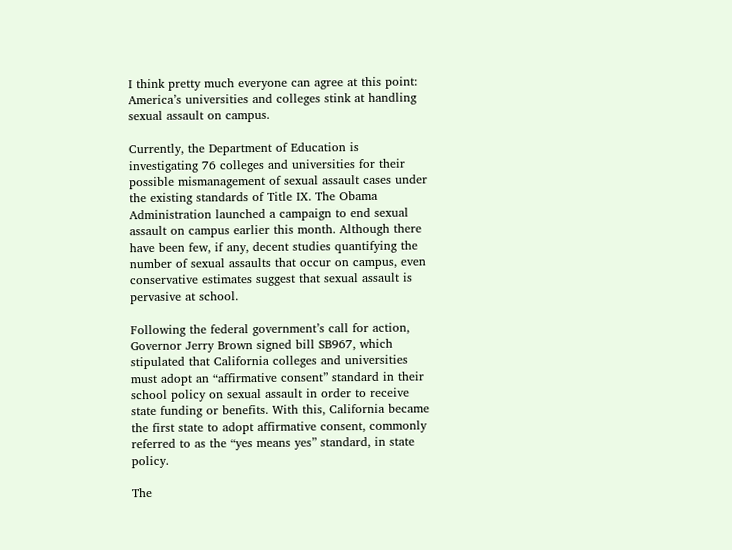I think pretty much everyone can agree at this point: America’s universities and colleges stink at handling sexual assault on campus.

Currently, the Department of Education is investigating 76 colleges and universities for their possible mismanagement of sexual assault cases under the existing standards of Title IX. The Obama Administration launched a campaign to end sexual assault on campus earlier this month. Although there have been few, if any, decent studies quantifying the number of sexual assaults that occur on campus, even conservative estimates suggest that sexual assault is pervasive at school.

Following the federal government’s call for action, Governor Jerry Brown signed bill SB967, which stipulated that California colleges and universities must adopt an “affirmative consent” standard in their school policy on sexual assault in order to receive state funding or benefits. With this, California became the first state to adopt affirmative consent, commonly referred to as the “yes means yes” standard, in state policy.

The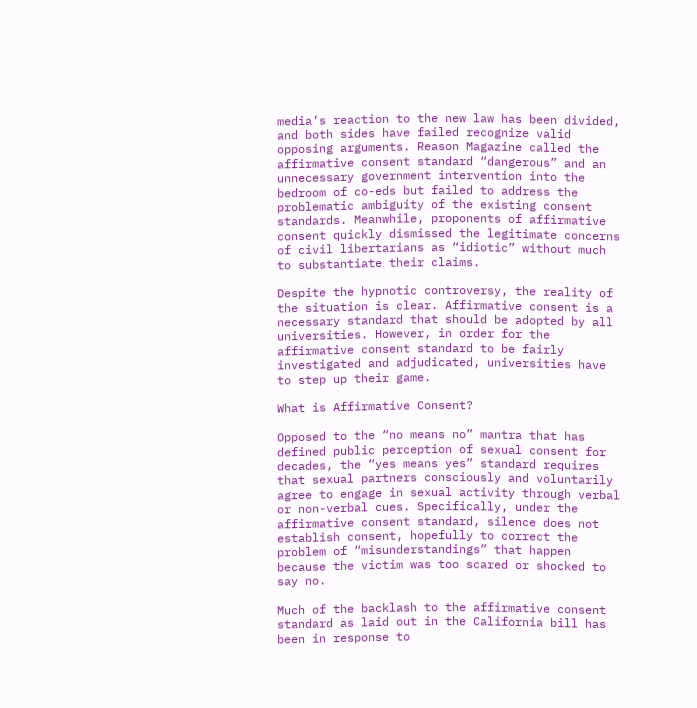media’s reaction to the new law has been divided, and both sides have failed recognize valid opposing arguments. Reason Magazine called the affirmative consent standard “dangerous” and an unnecessary government intervention into the bedroom of co-eds but failed to address the problematic ambiguity of the existing consent standards. Meanwhile, proponents of affirmative consent quickly dismissed the legitimate concerns of civil libertarians as “idiotic” without much to substantiate their claims.

Despite the hypnotic controversy, the reality of the situation is clear. Affirmative consent is a necessary standard that should be adopted by all universities. However, in order for the affirmative consent standard to be fairly investigated and adjudicated, universities have to step up their game.

What is Affirmative Consent?

Opposed to the “no means no” mantra that has defined public perception of sexual consent for decades, the “yes means yes” standard requires that sexual partners consciously and voluntarily agree to engage in sexual activity through verbal or non-verbal cues. Specifically, under the affirmative consent standard, silence does not establish consent, hopefully to correct the problem of “misunderstandings” that happen because the victim was too scared or shocked to say no.

Much of the backlash to the affirmative consent standard as laid out in the California bill has been in response to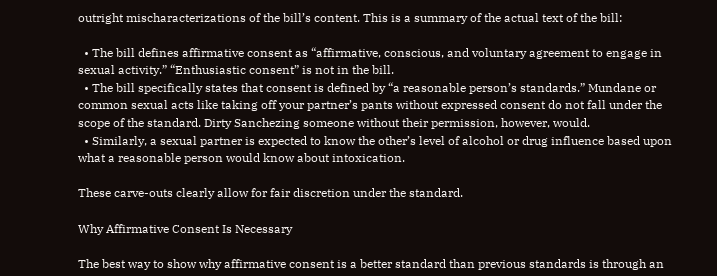outright mischaracterizations of the bill’s content. This is a summary of the actual text of the bill:

  • The bill defines affirmative consent as “affirmative, conscious, and voluntary agreement to engage in sexual activity.” “Enthusiastic consent” is not in the bill.
  • The bill specifically states that consent is defined by “a reasonable person’s standards.” Mundane or common sexual acts like taking off your partner’s pants without expressed consent do not fall under the scope of the standard. Dirty Sanchezing someone without their permission, however, would.
  • Similarly, a sexual partner is expected to know the other’s level of alcohol or drug influence based upon what a reasonable person would know about intoxication.

These carve-outs clearly allow for fair discretion under the standard.

Why Affirmative Consent Is Necessary

The best way to show why affirmative consent is a better standard than previous standards is through an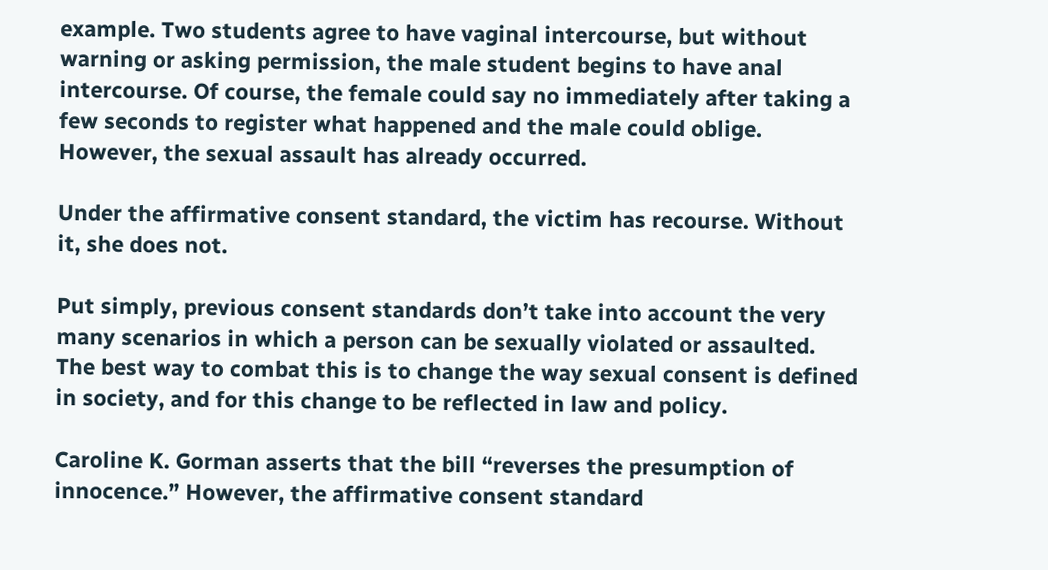example. Two students agree to have vaginal intercourse, but without warning or asking permission, the male student begins to have anal intercourse. Of course, the female could say no immediately after taking a few seconds to register what happened and the male could oblige. However, the sexual assault has already occurred.

Under the affirmative consent standard, the victim has recourse. Without it, she does not.

Put simply, previous consent standards don’t take into account the very many scenarios in which a person can be sexually violated or assaulted. The best way to combat this is to change the way sexual consent is defined in society, and for this change to be reflected in law and policy.

Caroline K. Gorman asserts that the bill “reverses the presumption of innocence.” However, the affirmative consent standard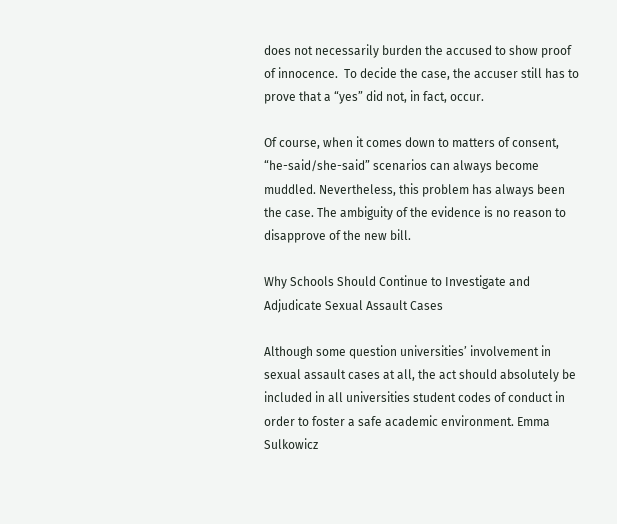does not necessarily burden the accused to show proof of innocence.  To decide the case, the accuser still has to prove that a “yes” did not, in fact, occur.

Of course, when it comes down to matters of consent, “he-said/she-said” scenarios can always become muddled. Nevertheless, this problem has always been the case. The ambiguity of the evidence is no reason to disapprove of the new bill.

Why Schools Should Continue to Investigate and Adjudicate Sexual Assault Cases

Although some question universities’ involvement in sexual assault cases at all, the act should absolutely be included in all universities student codes of conduct in order to foster a safe academic environment. Emma Sulkowicz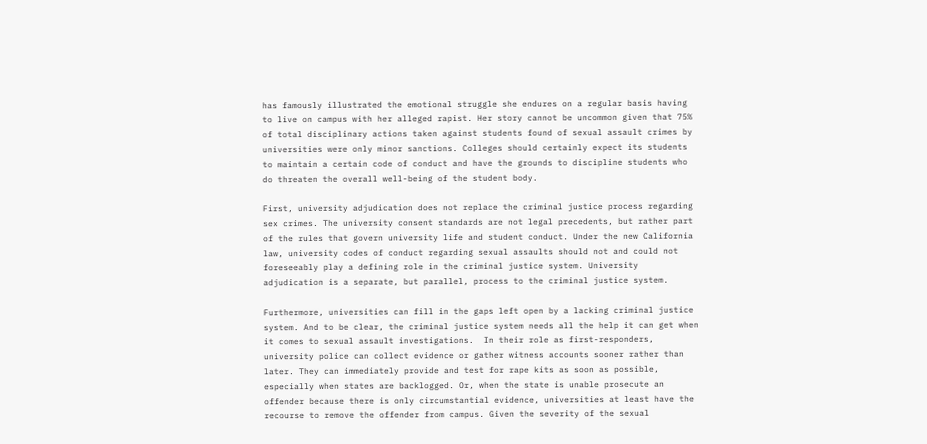has famously illustrated the emotional struggle she endures on a regular basis having to live on campus with her alleged rapist. Her story cannot be uncommon given that 75% of total disciplinary actions taken against students found of sexual assault crimes by universities were only minor sanctions. Colleges should certainly expect its students to maintain a certain code of conduct and have the grounds to discipline students who do threaten the overall well-being of the student body.

First, university adjudication does not replace the criminal justice process regarding sex crimes. The university consent standards are not legal precedents, but rather part of the rules that govern university life and student conduct. Under the new California law, university codes of conduct regarding sexual assaults should not and could not foreseeably play a defining role in the criminal justice system. University adjudication is a separate, but parallel, process to the criminal justice system.

Furthermore, universities can fill in the gaps left open by a lacking criminal justice system. And to be clear, the criminal justice system needs all the help it can get when it comes to sexual assault investigations.  In their role as first-responders, university police can collect evidence or gather witness accounts sooner rather than later. They can immediately provide and test for rape kits as soon as possible, especially when states are backlogged. Or, when the state is unable prosecute an offender because there is only circumstantial evidence, universities at least have the recourse to remove the offender from campus. Given the severity of the sexual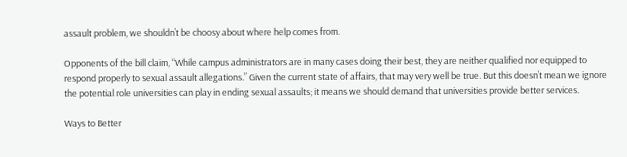assault problem, we shouldn’t be choosy about where help comes from.

Opponents of the bill claim, “While campus administrators are in many cases doing their best, they are neither qualified nor equipped to respond properly to sexual assault allegations.” Given the current state of affairs, that may very well be true. But this doesn’t mean we ignore the potential role universities can play in ending sexual assaults; it means we should demand that universities provide better services.

Ways to Better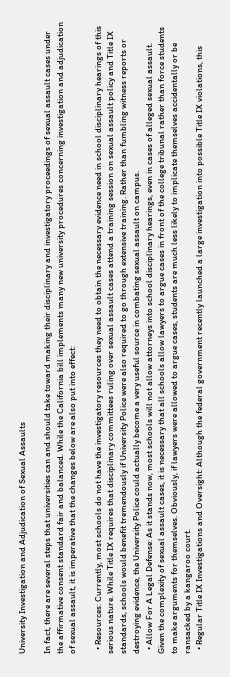University Investigation and Adjudication of Sexual Assaults

In fact, there are several steps that universities can and should take toward making their disciplinary and investigatory proceedings of sexual assault cases under the affirmative consent standard fair and balanced. While the California bill implements many new university procedures concerning investigation and adjudication of sexual assault, it is imperative that the changes below are also put into effect:

  • Resources: Currently, most schools do not have the investigatory resources they need to obtain the necessary evidence need in school disciplinary hearings of this serious nature. While Title IX requires that disciplinary committees ruling over sexual assault cases attend a training session on sexual assault policy and Title IX standards, schools would benefit tremendously if University Police were also required to go through extensive training. Rather than fumbling witness reports or destroying evidence, the University Police could actually become a very useful source in combating sexual assault on campus.
  • Allow For A Legal Defense: As it stands now, most schools will not allow attorneys into school disciplinary hearings, even in cases of alleged sexual assault. Given the complexity of sexual assault cases, it is necessary that all schools allow lawyers to argue cases in front of the college tribunal rather than force students to make arguments for themselves. Obviously, if lawyers were allowed to argue cases, students are much less likely to implicate themselves accidentally or be ransacked by a kangaroo court.
  • Regular Title IX Investigations and Oversight: Although the federal government recently launched a large investigation into possible Title IX violations, this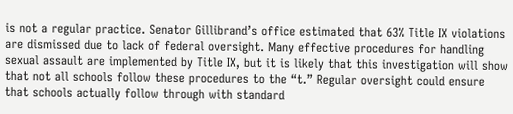is not a regular practice. Senator Gillibrand’s office estimated that 63% Title IX violations are dismissed due to lack of federal oversight. Many effective procedures for handling sexual assault are implemented by Title IX, but it is likely that this investigation will show that not all schools follow these procedures to the “t.” Regular oversight could ensure that schools actually follow through with standard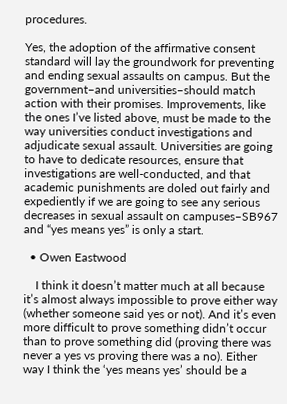procedures.

Yes, the adoption of the affirmative consent standard will lay the groundwork for preventing and ending sexual assaults on campus. But the government–and universities–should match action with their promises. Improvements, like the ones I’ve listed above, must be made to the way universities conduct investigations and adjudicate sexual assault. Universities are going to have to dedicate resources, ensure that investigations are well-conducted, and that academic punishments are doled out fairly and expediently if we are going to see any serious decreases in sexual assault on campuses–SB967 and “yes means yes” is only a start.

  • Owen Eastwood

    I think it doesn’t matter much at all because it’s almost always impossible to prove either way (whether someone said yes or not). And it’s even more difficult to prove something didn’t occur than to prove something did (proving there was never a yes vs proving there was a no). Either way I think the ‘yes means yes’ should be a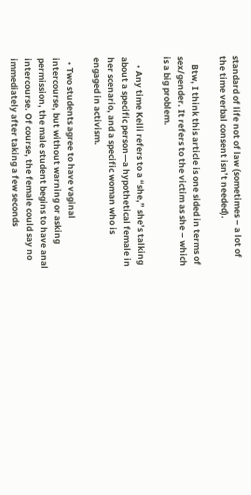standard of life not of law (sometimes – a lot of the time verbal consent isn’t needed).

    Btw, I think this article is one sided in terms of sex/gender. It refers to the victim as she – which is a big problem.

    • Any time Kelli refers to a “she,” she’s talking about a specific person—a hypothetical female in her scenario, and a specific woman who is engaged in activism.

  • Two students agree to have vaginal intercourse, but without warning or asking permission, the male student begins to have anal intercourse. Of course, the female could say no immediately after taking a few seconds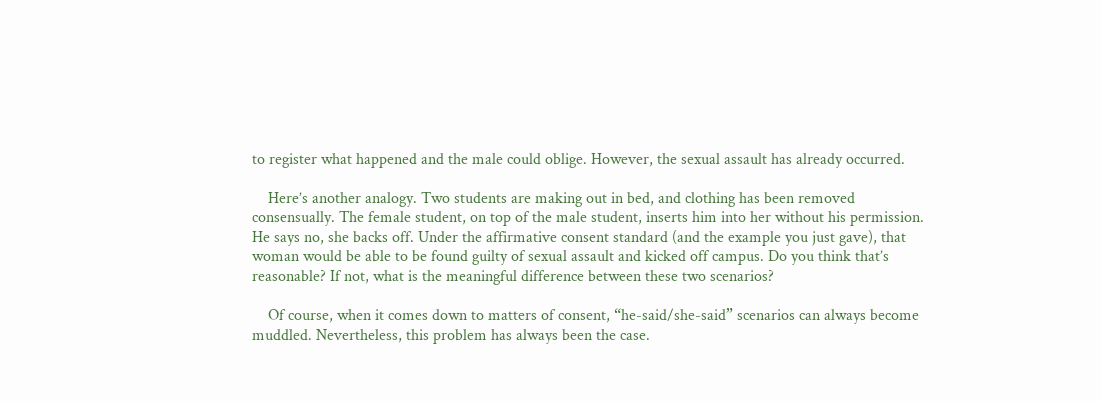to register what happened and the male could oblige. However, the sexual assault has already occurred.

    Here’s another analogy. Two students are making out in bed, and clothing has been removed consensually. The female student, on top of the male student, inserts him into her without his permission. He says no, she backs off. Under the affirmative consent standard (and the example you just gave), that woman would be able to be found guilty of sexual assault and kicked off campus. Do you think that’s reasonable? If not, what is the meaningful difference between these two scenarios?

    Of course, when it comes down to matters of consent, “he-said/she-said” scenarios can always become muddled. Nevertheless, this problem has always been the case.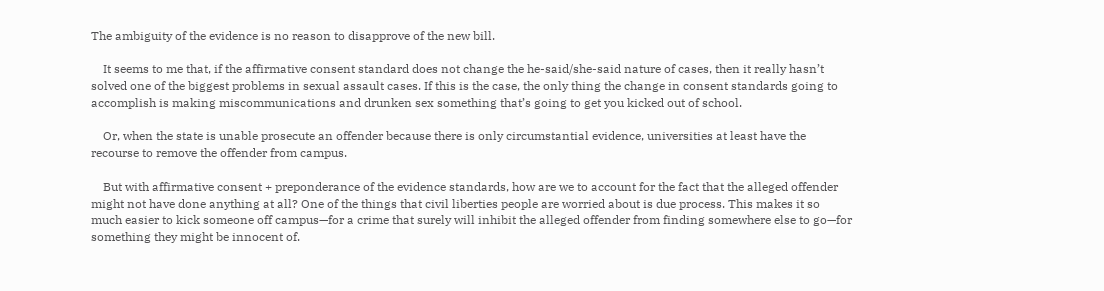The ambiguity of the evidence is no reason to disapprove of the new bill.

    It seems to me that, if the affirmative consent standard does not change the he-said/she-said nature of cases, then it really hasn’t solved one of the biggest problems in sexual assault cases. If this is the case, the only thing the change in consent standards going to accomplish is making miscommunications and drunken sex something that’s going to get you kicked out of school.

    Or, when the state is unable prosecute an offender because there is only circumstantial evidence, universities at least have the recourse to remove the offender from campus.

    But with affirmative consent + preponderance of the evidence standards, how are we to account for the fact that the alleged offender might not have done anything at all? One of the things that civil liberties people are worried about is due process. This makes it so much easier to kick someone off campus—for a crime that surely will inhibit the alleged offender from finding somewhere else to go—for something they might be innocent of.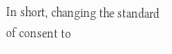In short, changing the standard of consent to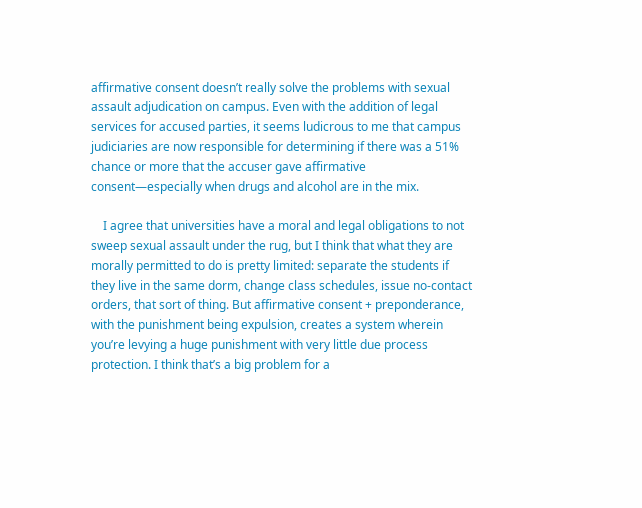affirmative consent doesn’t really solve the problems with sexual assault adjudication on campus. Even with the addition of legal services for accused parties, it seems ludicrous to me that campus judiciaries are now responsible for determining if there was a 51% chance or more that the accuser gave affirmative consent—especially when drugs and alcohol are in the mix.

    I agree that universities have a moral and legal obligations to not sweep sexual assault under the rug, but I think that what they are morally permitted to do is pretty limited: separate the students if they live in the same dorm, change class schedules, issue no-contact orders, that sort of thing. But affirmative consent + preponderance, with the punishment being expulsion, creates a system wherein you’re levying a huge punishment with very little due process protection. I think that’s a big problem for a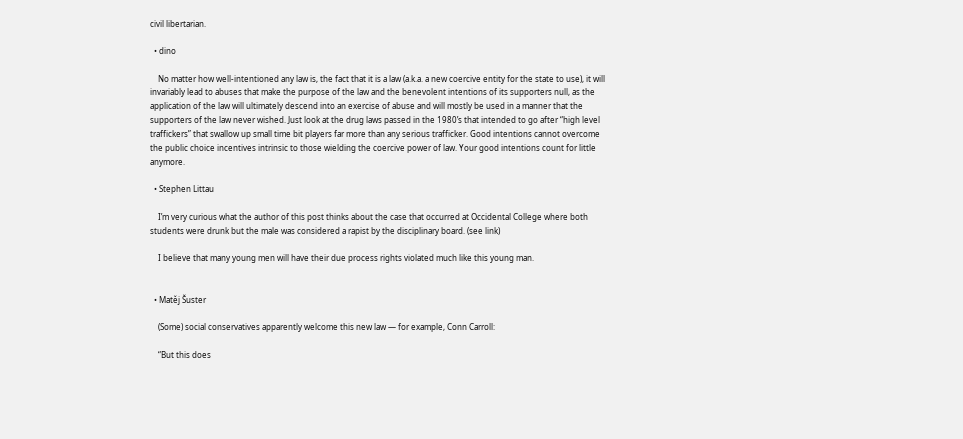civil libertarian.

  • dino

    No matter how well-intentioned any law is, the fact that it is a law (a.k.a. a new coercive entity for the state to use), it will invariably lead to abuses that make the purpose of the law and the benevolent intentions of its supporters null, as the application of the law will ultimately descend into an exercise of abuse and will mostly be used in a manner that the supporters of the law never wished. Just look at the drug laws passed in the 1980’s that intended to go after “high level traffickers” that swallow up small time bit players far more than any serious trafficker. Good intentions cannot overcome the public choice incentives intrinsic to those wielding the coercive power of law. Your good intentions count for little anymore.

  • Stephen Littau

    I’m very curious what the author of this post thinks about the case that occurred at Occidental College where both students were drunk but the male was considered a rapist by the disciplinary board. (see link)

    I believe that many young men will have their due process rights violated much like this young man.


  • Matěj Šuster

    (Some) social conservatives apparently welcome this new law — for example, Conn Carroll:

    “But this does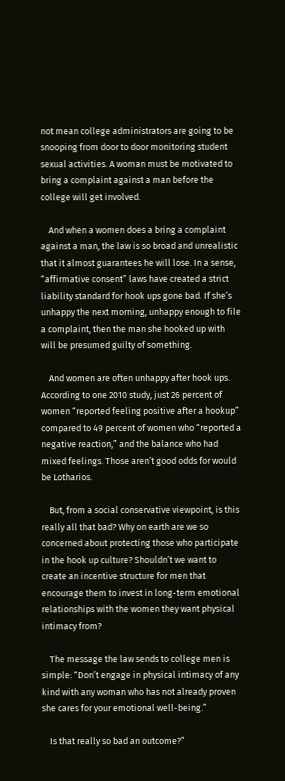not mean college administrators are going to be snooping from door to door monitoring student sexual activities. A woman must be motivated to bring a complaint against a man before the college will get involved.

    And when a women does a bring a complaint against a man, the law is so broad and unrealistic that it almost guarantees he will lose. In a sense, “affirmative consent” laws have created a strict liability standard for hook ups gone bad. If she’s unhappy the next morning, unhappy enough to file a complaint, then the man she hooked up with will be presumed guilty of something.

    And women are often unhappy after hook ups. According to one 2010 study, just 26 percent of women “reported feeling positive after a hookup” compared to 49 percent of women who “reported a negative reaction,” and the balance who had mixed feelings. Those aren’t good odds for would be Lotharios.

    But, from a social conservative viewpoint, is this really all that bad? Why on earth are we so concerned about protecting those who participate in the hook up culture? Shouldn’t we want to create an incentive structure for men that encourage them to invest in long-term emotional relationships with the women they want physical intimacy from?

    The message the law sends to college men is simple: “Don’t engage in physical intimacy of any kind with any woman who has not already proven she cares for your emotional well-being.”

    Is that really so bad an outcome?”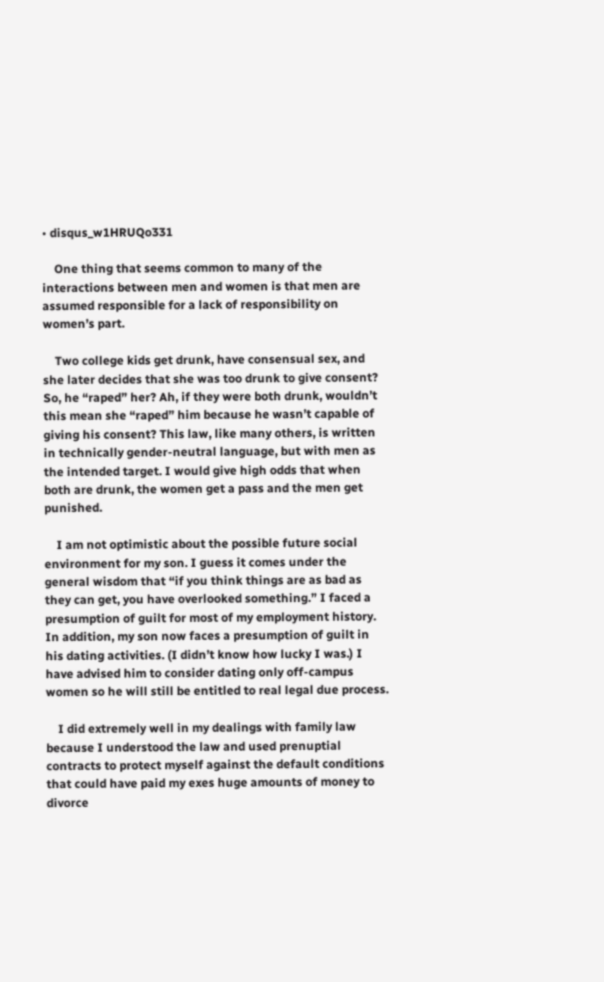• disqus_w1HRUQo331

    One thing that seems common to many of the interactions between men and women is that men are assumed responsible for a lack of responsibility on women’s part.

    Two college kids get drunk, have consensual sex, and she later decides that she was too drunk to give consent? So, he “raped” her? Ah, if they were both drunk, wouldn’t this mean she “raped” him because he wasn’t capable of giving his consent? This law, like many others, is written in technically gender-neutral language, but with men as the intended target. I would give high odds that when both are drunk, the women get a pass and the men get punished.

    I am not optimistic about the possible future social environment for my son. I guess it comes under the general wisdom that “if you think things are as bad as they can get, you have overlooked something.” I faced a presumption of guilt for most of my employment history. In addition, my son now faces a presumption of guilt in his dating activities. (I didn’t know how lucky I was.) I have advised him to consider dating only off-campus women so he will still be entitled to real legal due process.

    I did extremely well in my dealings with family law because I understood the law and used prenuptial contracts to protect myself against the default conditions that could have paid my exes huge amounts of money to divorce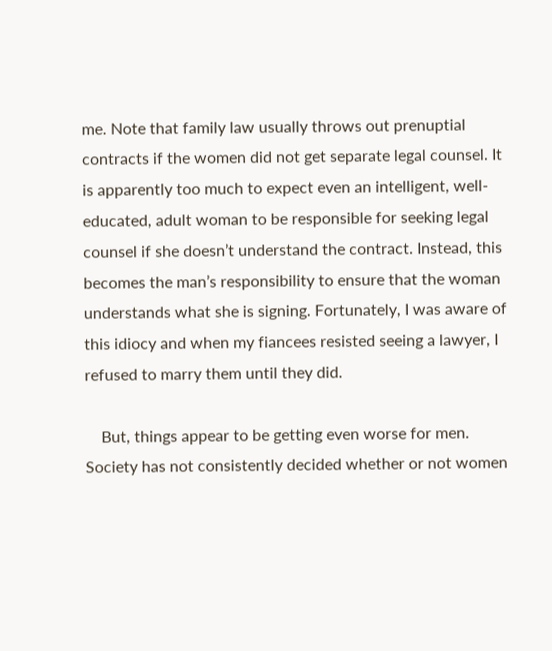me. Note that family law usually throws out prenuptial contracts if the women did not get separate legal counsel. It is apparently too much to expect even an intelligent, well-educated, adult woman to be responsible for seeking legal counsel if she doesn’t understand the contract. Instead, this becomes the man’s responsibility to ensure that the woman understands what she is signing. Fortunately, I was aware of this idiocy and when my fiancees resisted seeing a lawyer, I refused to marry them until they did.

    But, things appear to be getting even worse for men. Society has not consistently decided whether or not women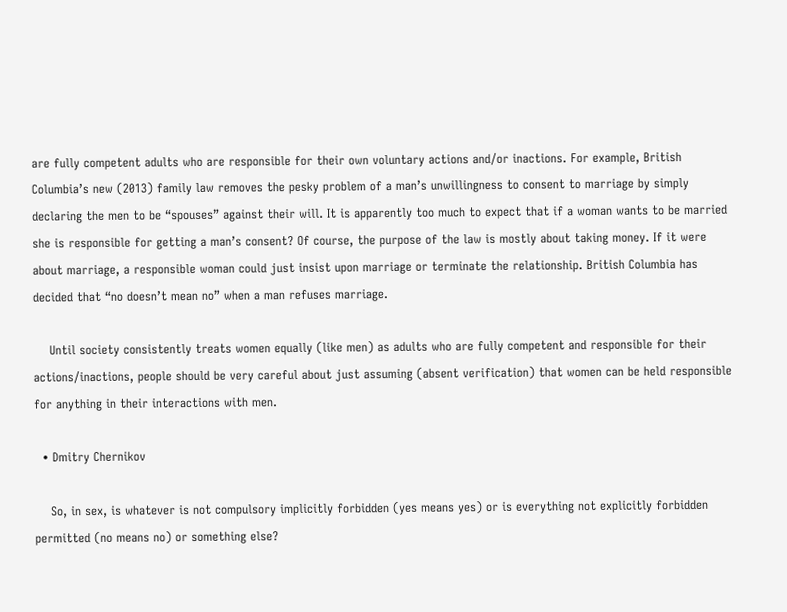are fully competent adults who are responsible for their own voluntary actions and/or inactions. For example, British Columbia’s new (2013) family law removes the pesky problem of a man’s unwillingness to consent to marriage by simply declaring the men to be “spouses” against their will. It is apparently too much to expect that if a woman wants to be married she is responsible for getting a man’s consent? Of course, the purpose of the law is mostly about taking money. If it were about marriage, a responsible woman could just insist upon marriage or terminate the relationship. British Columbia has decided that “no doesn’t mean no” when a man refuses marriage.

    Until society consistently treats women equally (like men) as adults who are fully competent and responsible for their actions/inactions, people should be very careful about just assuming (absent verification) that women can be held responsible for anything in their interactions with men.

  • Dmitry Chernikov

    So, in sex, is whatever is not compulsory implicitly forbidden (yes means yes) or is everything not explicitly forbidden permitted (no means no) or something else?